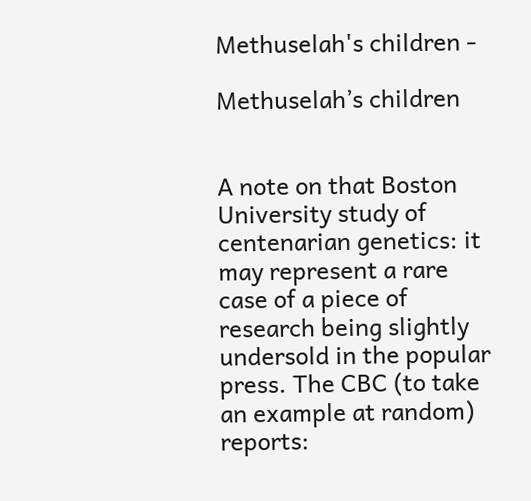Methuselah's children -

Methuselah’s children


A note on that Boston University study of centenarian genetics: it may represent a rare case of a piece of research being slightly undersold in the popular press. The CBC (to take an example at random) reports: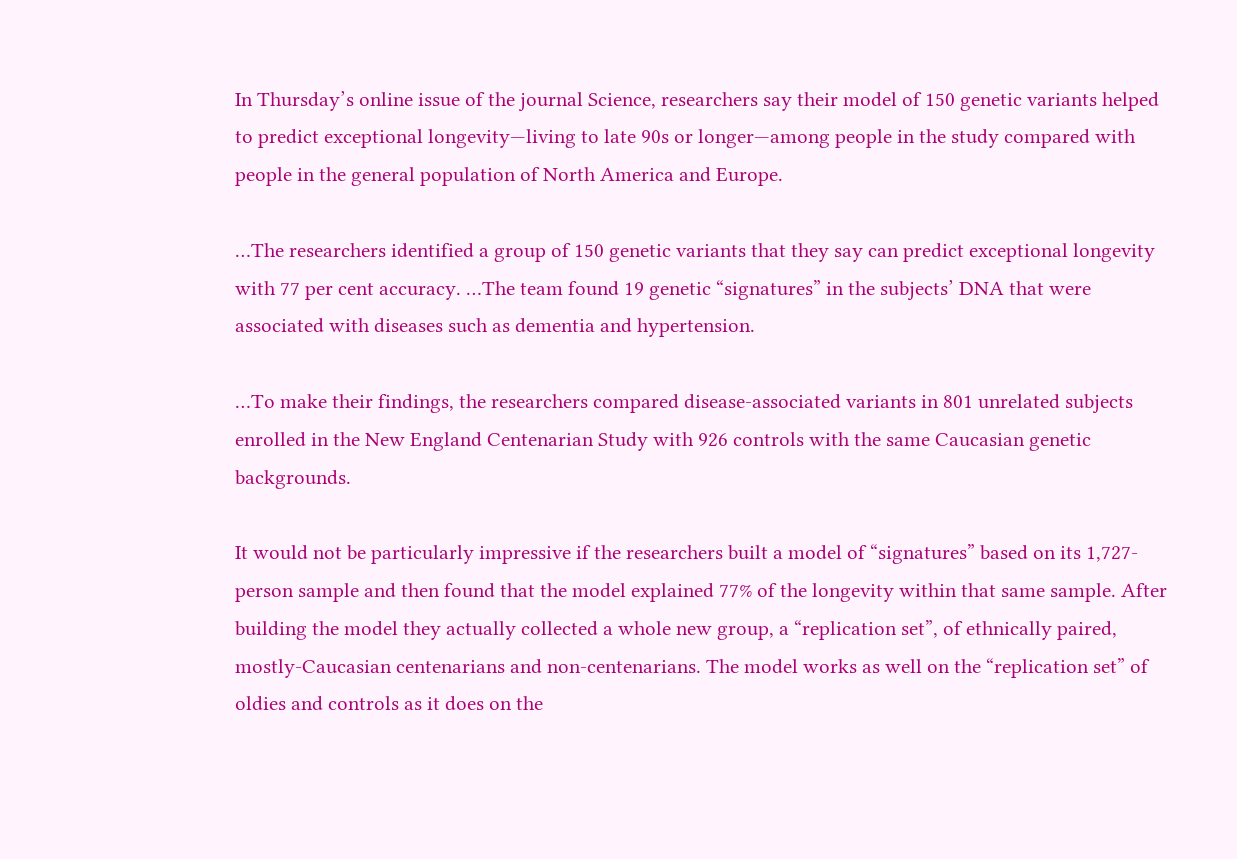In Thursday’s online issue of the journal Science, researchers say their model of 150 genetic variants helped to predict exceptional longevity—living to late 90s or longer—among people in the study compared with people in the general population of North America and Europe.

…The researchers identified a group of 150 genetic variants that they say can predict exceptional longevity with 77 per cent accuracy. …The team found 19 genetic “signatures” in the subjects’ DNA that were associated with diseases such as dementia and hypertension.

…To make their findings, the researchers compared disease-associated variants in 801 unrelated subjects enrolled in the New England Centenarian Study with 926 controls with the same Caucasian genetic backgrounds.

It would not be particularly impressive if the researchers built a model of “signatures” based on its 1,727-person sample and then found that the model explained 77% of the longevity within that same sample. After building the model they actually collected a whole new group, a “replication set”, of ethnically paired, mostly-Caucasian centenarians and non-centenarians. The model works as well on the “replication set” of oldies and controls as it does on the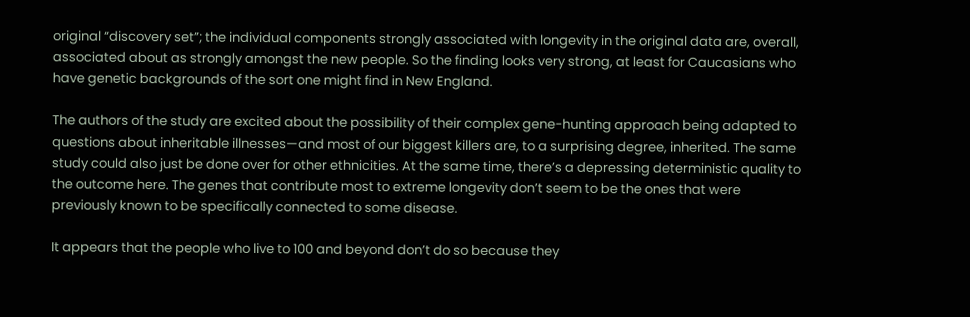original “discovery set”; the individual components strongly associated with longevity in the original data are, overall, associated about as strongly amongst the new people. So the finding looks very strong, at least for Caucasians who have genetic backgrounds of the sort one might find in New England.

The authors of the study are excited about the possibility of their complex gene-hunting approach being adapted to questions about inheritable illnesses—and most of our biggest killers are, to a surprising degree, inherited. The same study could also just be done over for other ethnicities. At the same time, there’s a depressing deterministic quality to the outcome here. The genes that contribute most to extreme longevity don’t seem to be the ones that were previously known to be specifically connected to some disease.

It appears that the people who live to 100 and beyond don’t do so because they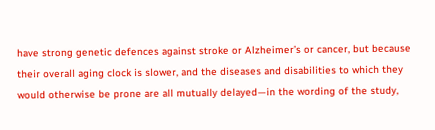have strong genetic defences against stroke or Alzheimer’s or cancer, but because their overall aging clock is slower, and the diseases and disabilities to which they would otherwise be prone are all mutually delayed—in the wording of the study,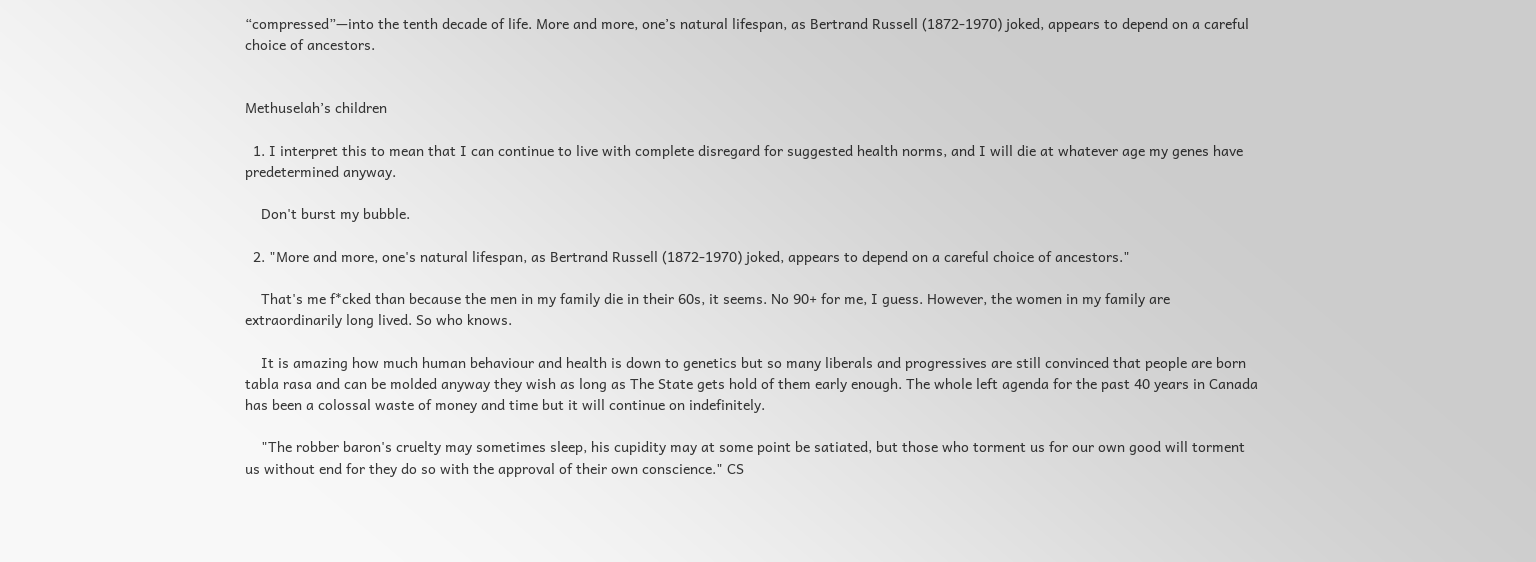“compressed”—into the tenth decade of life. More and more, one’s natural lifespan, as Bertrand Russell (1872-1970) joked, appears to depend on a careful choice of ancestors.


Methuselah’s children

  1. I interpret this to mean that I can continue to live with complete disregard for suggested health norms, and I will die at whatever age my genes have predetermined anyway.

    Don't burst my bubble.

  2. "More and more, one's natural lifespan, as Bertrand Russell (1872-1970) joked, appears to depend on a careful choice of ancestors."

    That's me f*cked than because the men in my family die in their 60s, it seems. No 90+ for me, I guess. However, the women in my family are extraordinarily long lived. So who knows.

    It is amazing how much human behaviour and health is down to genetics but so many liberals and progressives are still convinced that people are born tabla rasa and can be molded anyway they wish as long as The State gets hold of them early enough. The whole left agenda for the past 40 years in Canada has been a colossal waste of money and time but it will continue on indefinitely.

    "The robber baron's cruelty may sometimes sleep, his cupidity may at some point be satiated, but those who torment us for our own good will torment us without end for they do so with the approval of their own conscience." CS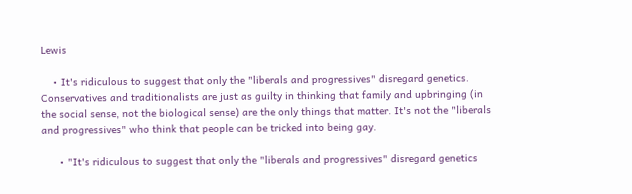Lewis

    • It's ridiculous to suggest that only the "liberals and progressives" disregard genetics. Conservatives and traditionalists are just as guilty in thinking that family and upbringing (in the social sense, not the biological sense) are the only things that matter. It's not the "liberals and progressives" who think that people can be tricked into being gay.

      • "It's ridiculous to suggest that only the "liberals and progressives" disregard genetics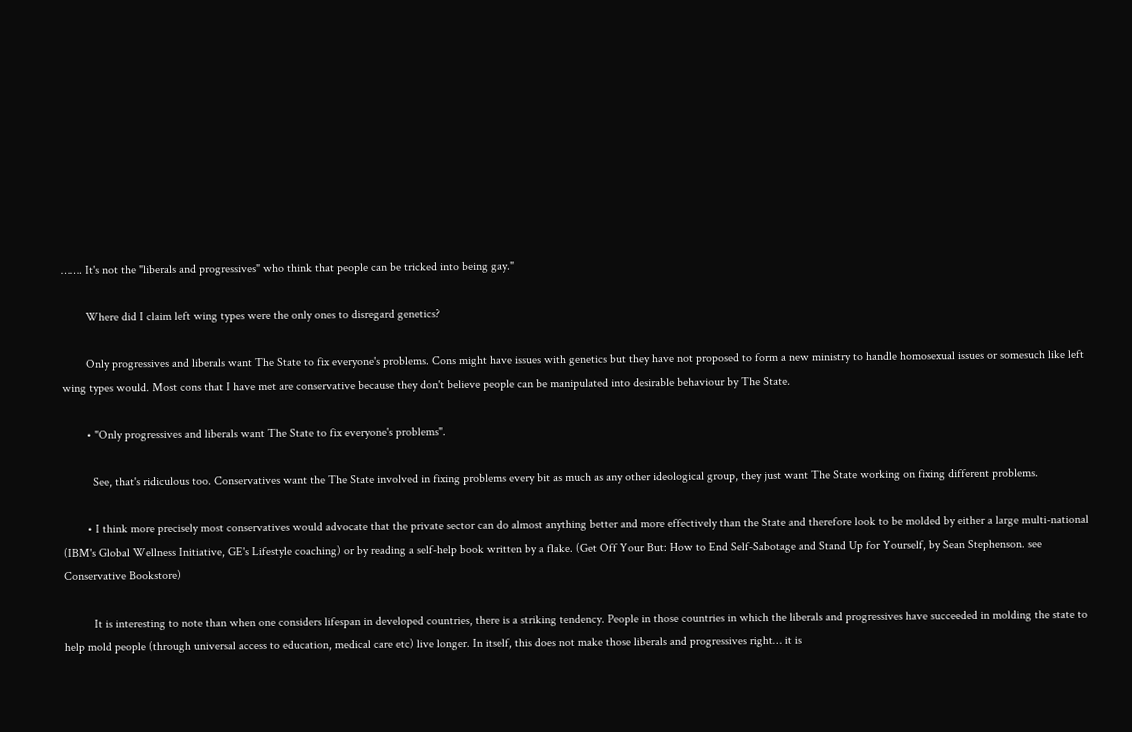……. It's not the "liberals and progressives" who think that people can be tricked into being gay."

        Where did I claim left wing types were the only ones to disregard genetics?

        Only progressives and liberals want The State to fix everyone's problems. Cons might have issues with genetics but they have not proposed to form a new ministry to handle homosexual issues or somesuch like left wing types would. Most cons that I have met are conservative because they don't believe people can be manipulated into desirable behaviour by The State.

        • "Only progressives and liberals want The State to fix everyone's problems".

          See, that's ridiculous too. Conservatives want the The State involved in fixing problems every bit as much as any other ideological group, they just want The State working on fixing different problems.

        • I think more precisely most conservatives would advocate that the private sector can do almost anything better and more effectively than the State and therefore look to be molded by either a large multi-national (IBM's Global Wellness Initiative, GE's Lifestyle coaching) or by reading a self-help book written by a flake. (Get Off Your But: How to End Self-Sabotage and Stand Up for Yourself, by Sean Stephenson. see Conservative Bookstore)

          It is interesting to note than when one considers lifespan in developed countries, there is a striking tendency. People in those countries in which the liberals and progressives have succeeded in molding the state to help mold people (through universal access to education, medical care etc) live longer. In itself, this does not make those liberals and progressives right… it is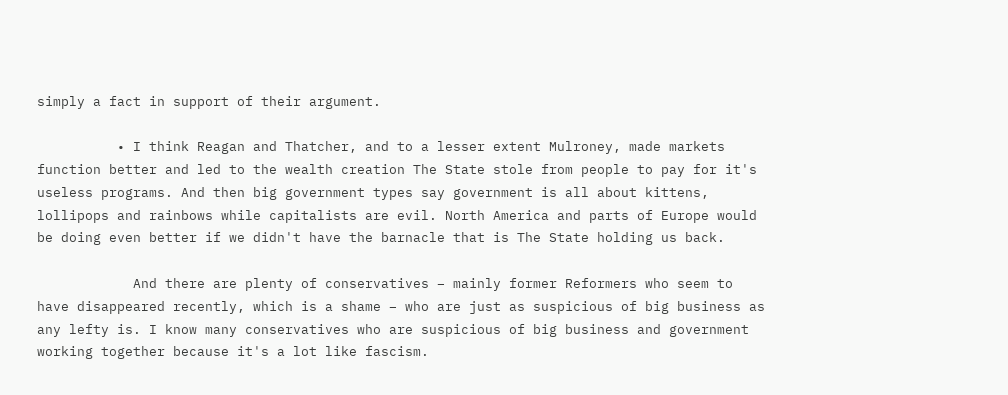simply a fact in support of their argument.

          • I think Reagan and Thatcher, and to a lesser extent Mulroney, made markets function better and led to the wealth creation The State stole from people to pay for it's useless programs. And then big government types say government is all about kittens, lollipops and rainbows while capitalists are evil. North America and parts of Europe would be doing even better if we didn't have the barnacle that is The State holding us back.

            And there are plenty of conservatives – mainly former Reformers who seem to have disappeared recently, which is a shame – who are just as suspicious of big business as any lefty is. I know many conservatives who are suspicious of big business and government working together because it's a lot like fascism.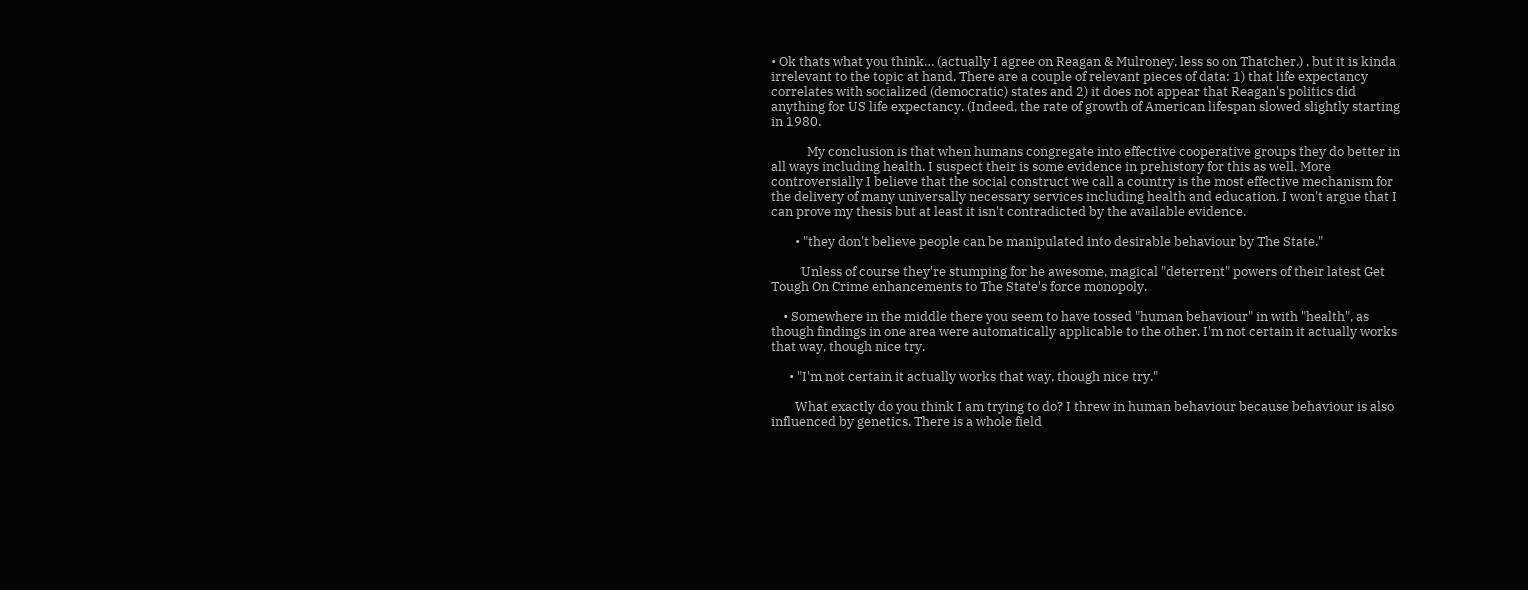• Ok thats what you think… (actually I agree on Reagan & Mulroney, less so on Thatcher.) , but it is kinda irrelevant to the topic at hand. There are a couple of relevant pieces of data: 1) that life expectancy correlates with socialized (democratic) states and 2) it does not appear that Reagan's politics did anything for US life expectancy. (Indeed, the rate of growth of American lifespan slowed slightly starting in 1980.

            My conclusion is that when humans congregate into effective cooperative groups they do better in all ways including health. I suspect their is some evidence in prehistory for this as well. More controversially I believe that the social construct we call a country is the most effective mechanism for the delivery of many universally necessary services including health and education. I won't argue that I can prove my thesis but at least it isn't contradicted by the available evidence.

        • "they don't believe people can be manipulated into desirable behaviour by The State."

          Unless of course they're stumping for he awesome, magical "deterrent" powers of their latest Get Tough On Crime enhancements to The State's force monopoly.

    • Somewhere in the middle there you seem to have tossed "human behaviour" in with "health", as though findings in one area were automatically applicable to the other. I'm not certain it actually works that way, though nice try.

      • "I'm not certain it actually works that way, though nice try."

        What exactly do you think I am trying to do? I threw in human behaviour because behaviour is also influenced by genetics. There is a whole field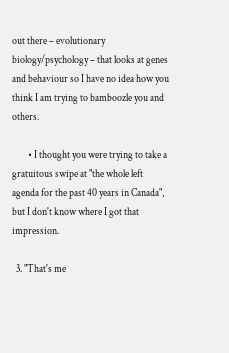out there – evolutionary biology/psychology – that looks at genes and behaviour so I have no idea how you think I am trying to bamboozle you and others.

        • I thought you were trying to take a gratuitous swipe at "the whole left agenda for the past 40 years in Canada", but I don't know where I got that impression.

  3. "That's me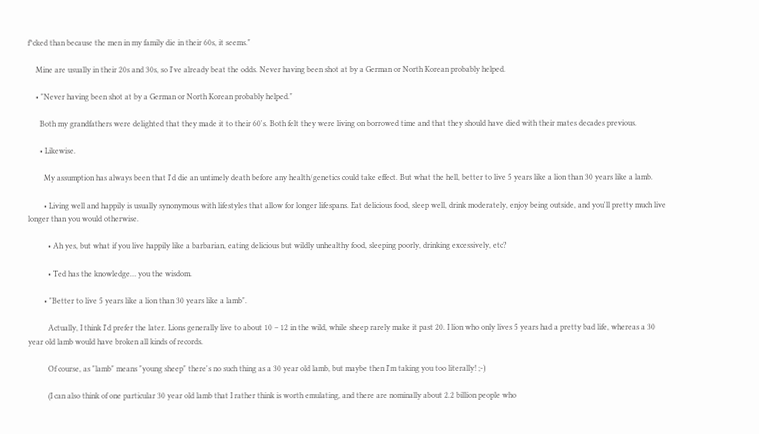f*cked than because the men in my family die in their 60s, it seems."

    Mine are usually in their 20s and 30s, so I've already beat the odds. Never having been shot at by a German or North Korean probably helped.

    • "Never having been shot at by a German or North Korean probably helped."

      Both my grandfathers were delighted that they made it to their 60's. Both felt they were living on borrowed time and that they should have died with their mates decades previous.

      • Likewise.

        My assumption has always been that I'd die an untimely death before any health/genetics could take effect. But what the hell, better to live 5 years like a lion than 30 years like a lamb.

        • Living well and happily is usually synonymous with lifestyles that allow for longer lifespans. Eat delicious food, sleep well, drink moderately, enjoy being outside, and you'll pretty much live longer than you would otherwise.

          • Ah yes, but what if you live happily like a barbarian, eating delicious but wildly unhealthy food, sleeping poorly, drinking excessively, etc?

          • Ted has the knowledge… you the wisdom.

        • "Better to live 5 years like a lion than 30 years like a lamb".

          Actually, I think I'd prefer the later. Lions generally live to about 10 – 12 in the wild, while sheep rarely make it past 20. I lion who only lives 5 years had a pretty bad life, whereas a 30 year old lamb would have broken all kinds of records.

          Of course, as "lamb" means "young sheep" there's no such thing as a 30 year old lamb, but maybe then I'm taking you too literally! ;-)

          (I can also think of one particular 30 year old lamb that I rather think is worth emulating, and there are nominally about 2.2 billion people who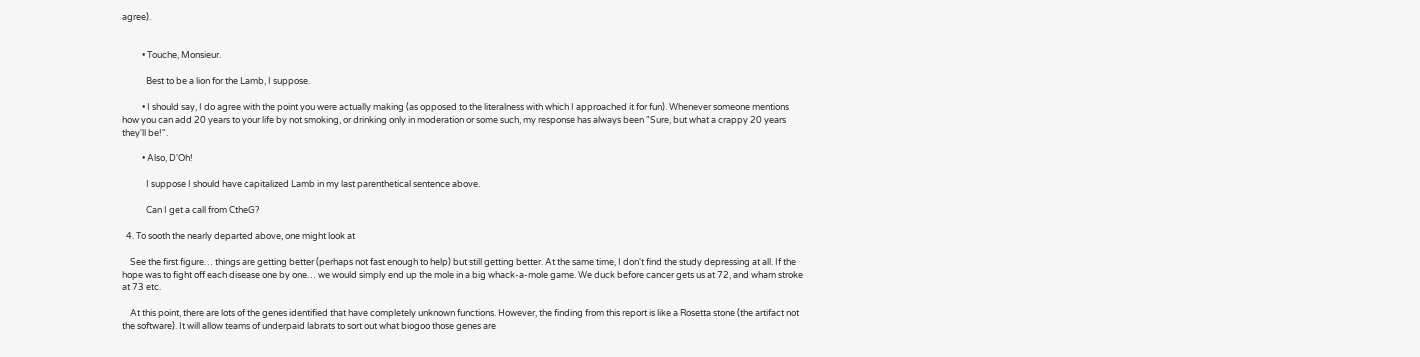agree).


          • Touche, Monsieur.

            Best to be a lion for the Lamb, I suppose.

          • I should say, I do agree with the point you were actually making (as opposed to the literalness with which I approached it for fun). Whenever someone mentions how you can add 20 years to your life by not smoking, or drinking only in moderation or some such, my response has always been "Sure, but what a crappy 20 years they'll be!".

          • Also, D'Oh!

            I suppose I should have capitalized Lamb in my last parenthetical sentence above.

            Can I get a call from CtheG?

  4. To sooth the nearly departed above, one might look at

    See the first figure… things are getting better (perhaps not fast enough to help) but still getting better. At the same time, I don't find the study depressing at all. If the hope was to fight off each disease one by one… we would simply end up the mole in a big whack-a-mole game. We duck before cancer gets us at 72, and wham stroke at 73 etc.

    At this point, there are lots of the genes identified that have completely unknown functions. However, the finding from this report is like a Rosetta stone (the artifact not the software). It will allow teams of underpaid labrats to sort out what biogoo those genes are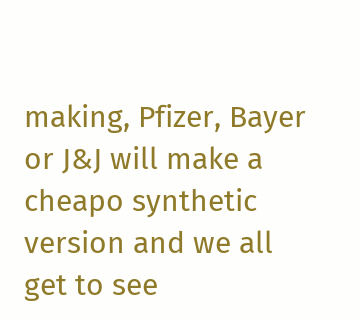making, Pfizer, Bayer or J&J will make a cheapo synthetic version and we all get to see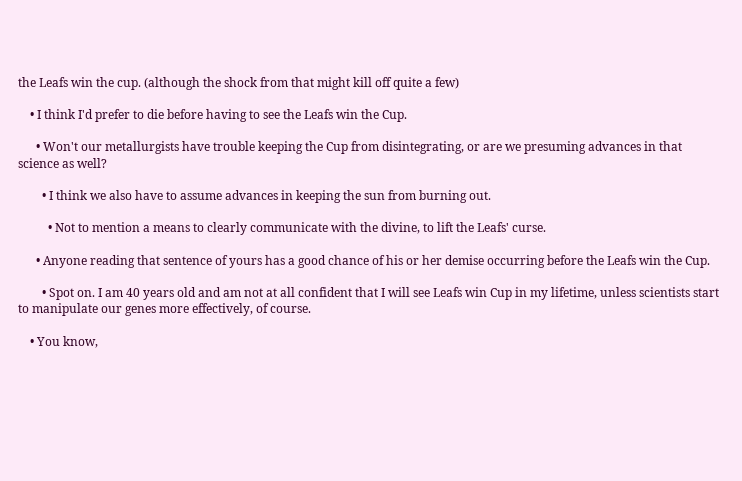the Leafs win the cup. (although the shock from that might kill off quite a few)

    • I think I'd prefer to die before having to see the Leafs win the Cup.

      • Won't our metallurgists have trouble keeping the Cup from disintegrating, or are we presuming advances in that science as well?

        • I think we also have to assume advances in keeping the sun from burning out.

          • Not to mention a means to clearly communicate with the divine, to lift the Leafs' curse.

      • Anyone reading that sentence of yours has a good chance of his or her demise occurring before the Leafs win the Cup.

        • Spot on. I am 40 years old and am not at all confident that I will see Leafs win Cup in my lifetime, unless scientists start to manipulate our genes more effectively, of course.

    • You know,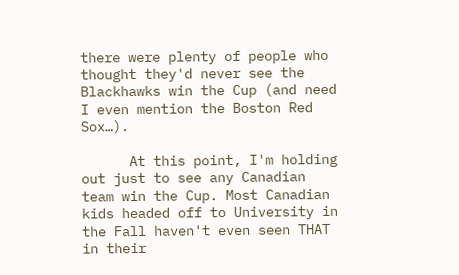there were plenty of people who thought they'd never see the Blackhawks win the Cup (and need I even mention the Boston Red Sox…).

      At this point, I'm holding out just to see any Canadian team win the Cup. Most Canadian kids headed off to University in the Fall haven't even seen THAT in their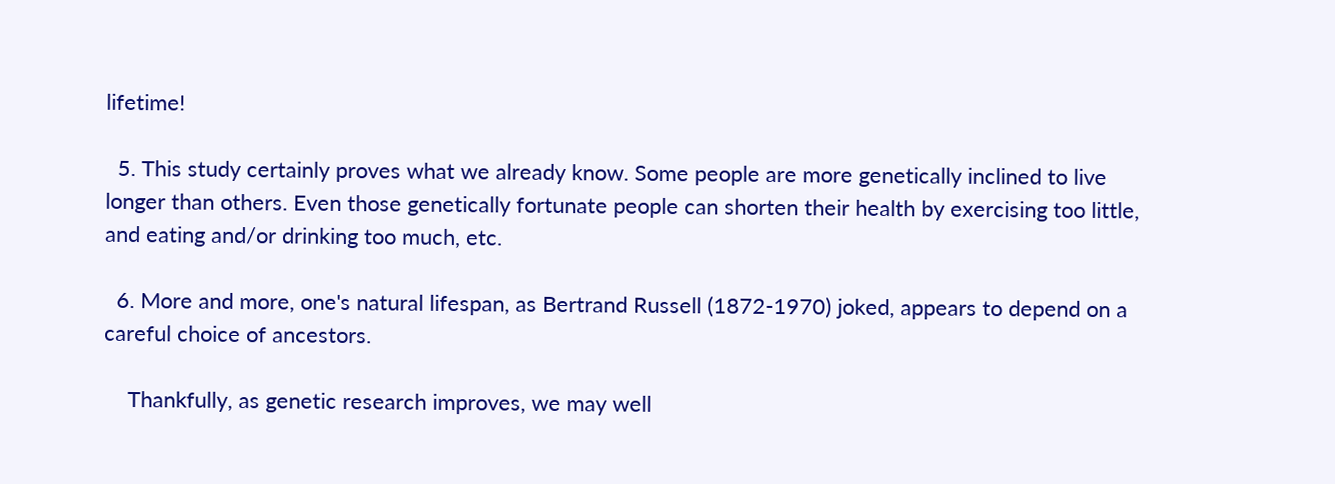lifetime!

  5. This study certainly proves what we already know. Some people are more genetically inclined to live longer than others. Even those genetically fortunate people can shorten their health by exercising too little, and eating and/or drinking too much, etc.

  6. More and more, one's natural lifespan, as Bertrand Russell (1872-1970) joked, appears to depend on a careful choice of ancestors.

    Thankfully, as genetic research improves, we may well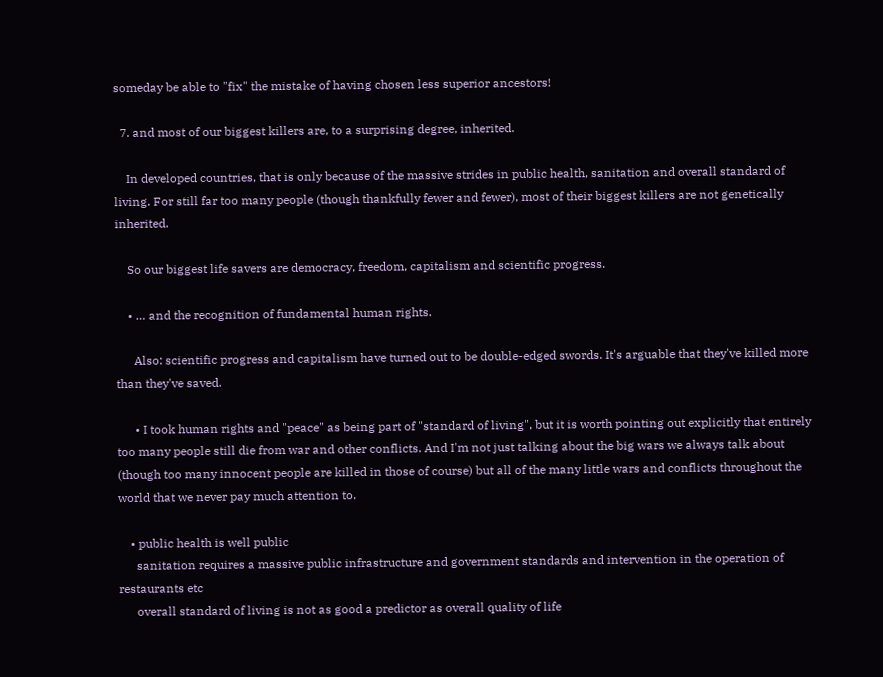someday be able to "fix" the mistake of having chosen less superior ancestors!

  7. and most of our biggest killers are, to a surprising degree, inherited.

    In developed countries, that is only because of the massive strides in public health, sanitation and overall standard of living. For still far too many people (though thankfully fewer and fewer), most of their biggest killers are not genetically inherited.

    So our biggest life savers are democracy, freedom, capitalism and scientific progress.

    • … and the recognition of fundamental human rights.

      Also: scientific progress and capitalism have turned out to be double-edged swords. It's arguable that they've killed more than they've saved.

      • I took human rights and "peace" as being part of "standard of living", but it is worth pointing out explicitly that entirely too many people still die from war and other conflicts. And I'm not just talking about the big wars we always talk about (though too many innocent people are killed in those of course) but all of the many little wars and conflicts throughout the world that we never pay much attention to.

    • public health is well public
      sanitation requires a massive public infrastructure and government standards and intervention in the operation of restaurants etc
      overall standard of living is not as good a predictor as overall quality of life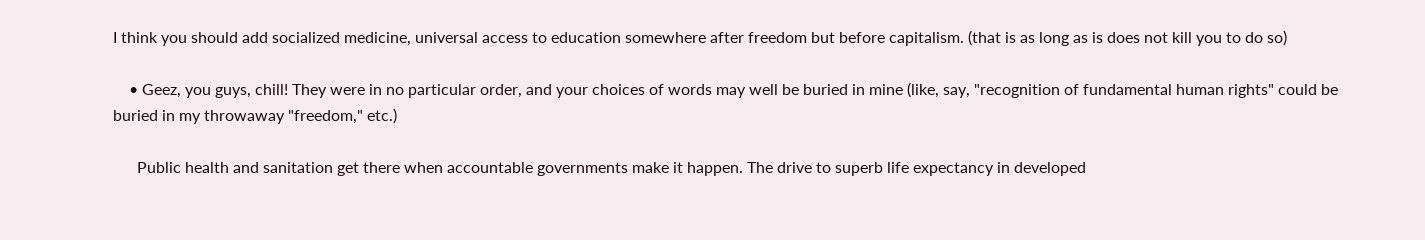I think you should add socialized medicine, universal access to education somewhere after freedom but before capitalism. (that is as long as is does not kill you to do so)

    • Geez, you guys, chill! They were in no particular order, and your choices of words may well be buried in mine (like, say, "recognition of fundamental human rights" could be buried in my throwaway "freedom," etc.)

      Public health and sanitation get there when accountable governments make it happen. The drive to superb life expectancy in developed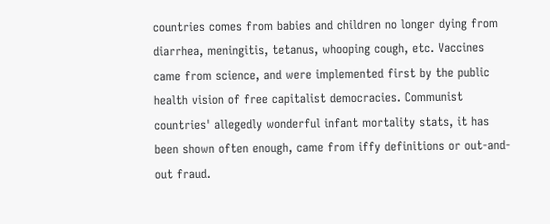countries comes from babies and children no longer dying from diarrhea, meningitis, tetanus, whooping cough, etc. Vaccines came from science, and were implemented first by the public health vision of free capitalist democracies. Communist countries' allegedly wonderful infant mortality stats, it has been shown often enough, came from iffy definitions or out-and-out fraud.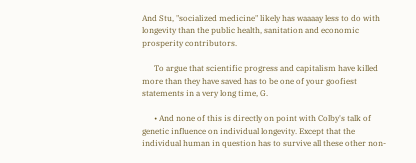And Stu, "socialized medicine" likely has waaaay less to do with longevity than the public health, sanitation and economic prosperity contributors.

      To argue that scientific progress and capitalism have killed more than they have saved has to be one of your goofiest statements in a very long time, G.

      • And none of this is directly on point with Colby's talk of genetic influence on individual longevity. Except that the individual human in question has to survive all these other non-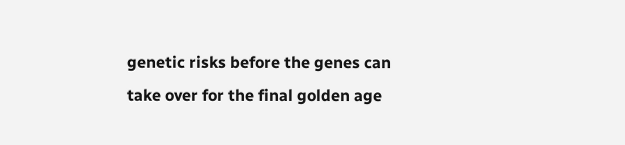genetic risks before the genes can take over for the final golden age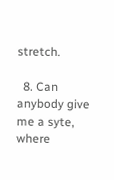stretch.

  8. Can anybody give me a syte, where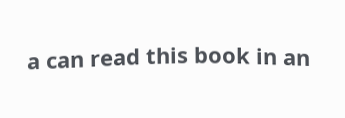a can read this book in an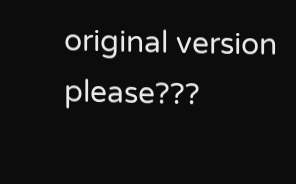original version please???